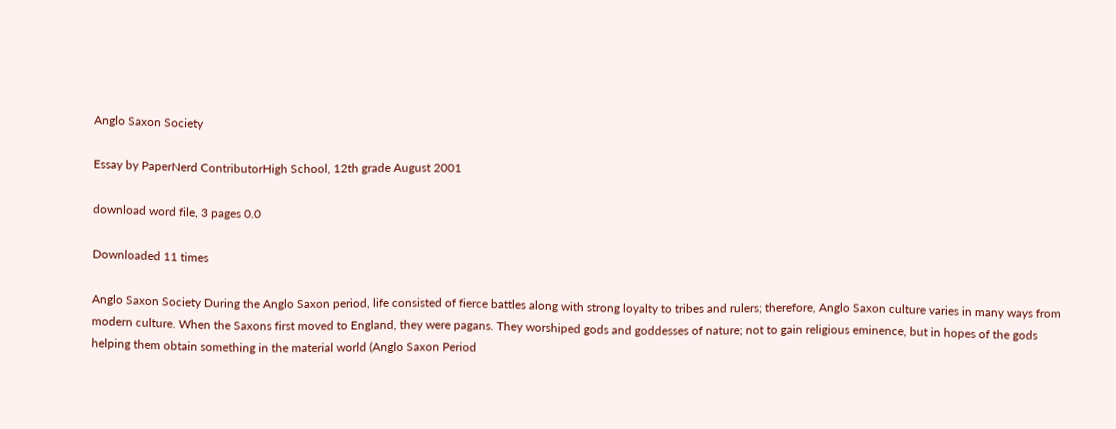Anglo Saxon Society

Essay by PaperNerd ContributorHigh School, 12th grade August 2001

download word file, 3 pages 0.0

Downloaded 11 times

Anglo Saxon Society During the Anglo Saxon period, life consisted of fierce battles along with strong loyalty to tribes and rulers; therefore, Anglo Saxon culture varies in many ways from modern culture. When the Saxons first moved to England, they were pagans. They worshiped gods and goddesses of nature; not to gain religious eminence, but in hopes of the gods helping them obtain something in the material world (Anglo Saxon Period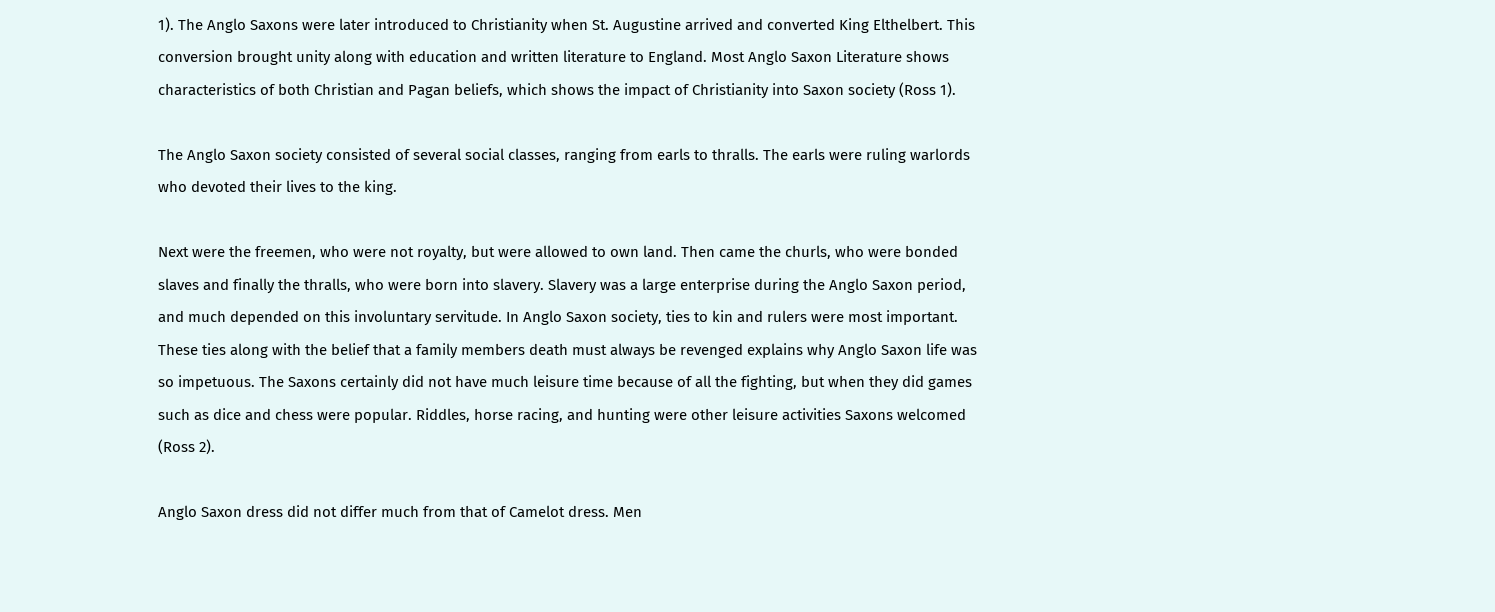1). The Anglo Saxons were later introduced to Christianity when St. Augustine arrived and converted King Elthelbert. This conversion brought unity along with education and written literature to England. Most Anglo Saxon Literature shows characteristics of both Christian and Pagan beliefs, which shows the impact of Christianity into Saxon society (Ross 1).

The Anglo Saxon society consisted of several social classes, ranging from earls to thralls. The earls were ruling warlords who devoted their lives to the king.

Next were the freemen, who were not royalty, but were allowed to own land. Then came the churls, who were bonded slaves and finally the thralls, who were born into slavery. Slavery was a large enterprise during the Anglo Saxon period, and much depended on this involuntary servitude. In Anglo Saxon society, ties to kin and rulers were most important. These ties along with the belief that a family members death must always be revenged explains why Anglo Saxon life was so impetuous. The Saxons certainly did not have much leisure time because of all the fighting, but when they did games such as dice and chess were popular. Riddles, horse racing, and hunting were other leisure activities Saxons welcomed (Ross 2).

Anglo Saxon dress did not differ much from that of Camelot dress. Men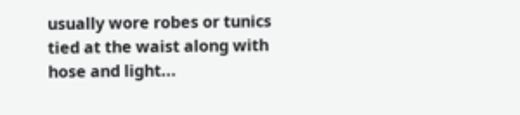usually wore robes or tunics tied at the waist along with hose and light...